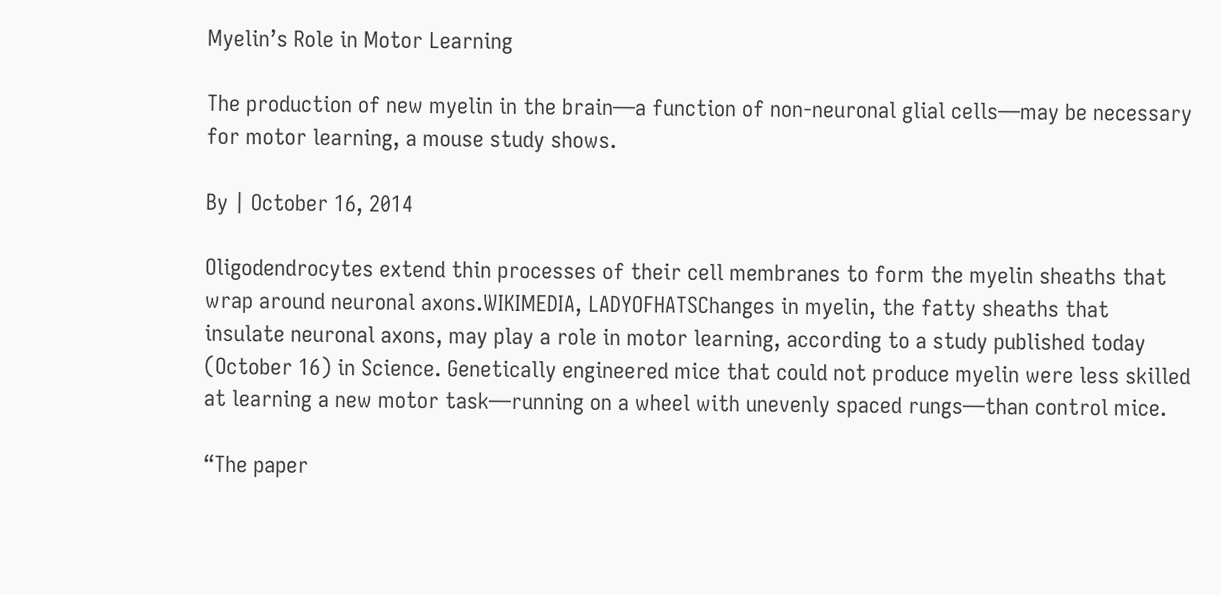Myelin’s Role in Motor Learning

The production of new myelin in the brain—a function of non-neuronal glial cells—may be necessary for motor learning, a mouse study shows.

By | October 16, 2014

Oligodendrocytes extend thin processes of their cell membranes to form the myelin sheaths that wrap around neuronal axons.WIKIMEDIA, LADYOFHATSChanges in myelin, the fatty sheaths that insulate neuronal axons, may play a role in motor learning, according to a study published today (October 16) in Science. Genetically engineered mice that could not produce myelin were less skilled at learning a new motor task—running on a wheel with unevenly spaced rungs—than control mice.

“The paper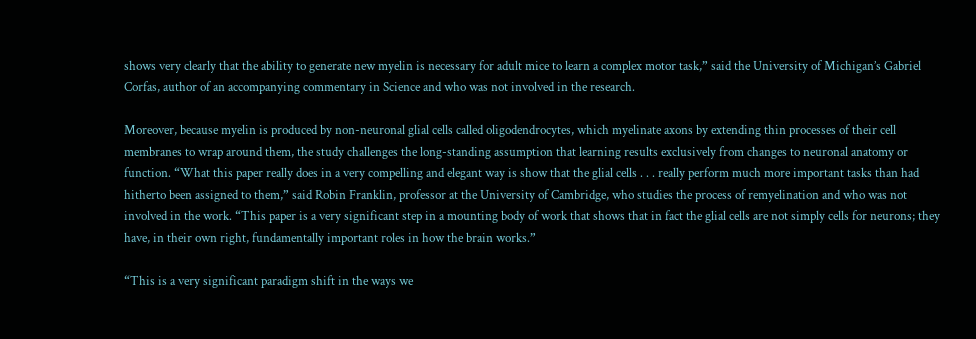shows very clearly that the ability to generate new myelin is necessary for adult mice to learn a complex motor task,” said the University of Michigan’s Gabriel Corfas, author of an accompanying commentary in Science and who was not involved in the research.

Moreover, because myelin is produced by non-neuronal glial cells called oligodendrocytes, which myelinate axons by extending thin processes of their cell membranes to wrap around them, the study challenges the long-standing assumption that learning results exclusively from changes to neuronal anatomy or function. “What this paper really does in a very compelling and elegant way is show that the glial cells . . . really perform much more important tasks than had hitherto been assigned to them,” said Robin Franklin, professor at the University of Cambridge, who studies the process of remyelination and who was not involved in the work. “This paper is a very significant step in a mounting body of work that shows that in fact the glial cells are not simply cells for neurons; they have, in their own right, fundamentally important roles in how the brain works.”

“This is a very significant paradigm shift in the ways we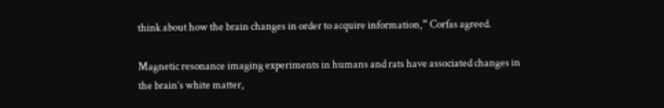think about how the brain changes in order to acquire information,” Corfas agreed.

Magnetic resonance imaging experiments in humans and rats have associated changes in the brain’s white matter,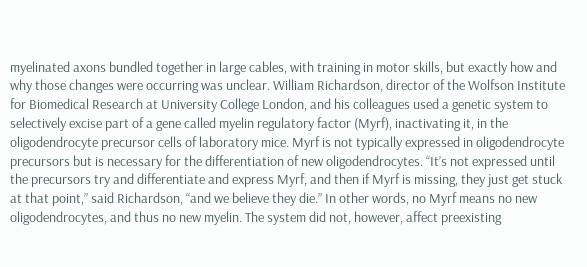myelinated axons bundled together in large cables, with training in motor skills, but exactly how and why those changes were occurring was unclear. William Richardson, director of the Wolfson Institute for Biomedical Research at University College London, and his colleagues used a genetic system to selectively excise part of a gene called myelin regulatory factor (Myrf), inactivating it, in the oligodendrocyte precursor cells of laboratory mice. Myrf is not typically expressed in oligodendrocyte precursors but is necessary for the differentiation of new oligodendrocytes. “It’s not expressed until the precursors try and differentiate and express Myrf, and then if Myrf is missing, they just get stuck at that point,” said Richardson, “and we believe they die.” In other words, no Myrf means no new oligodendrocytes, and thus no new myelin. The system did not, however, affect preexisting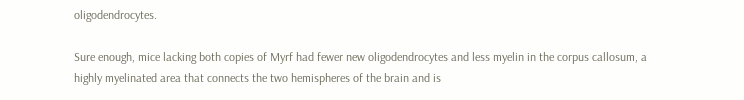oligodendrocytes.

Sure enough, mice lacking both copies of Myrf had fewer new oligodendrocytes and less myelin in the corpus callosum, a highly myelinated area that connects the two hemispheres of the brain and is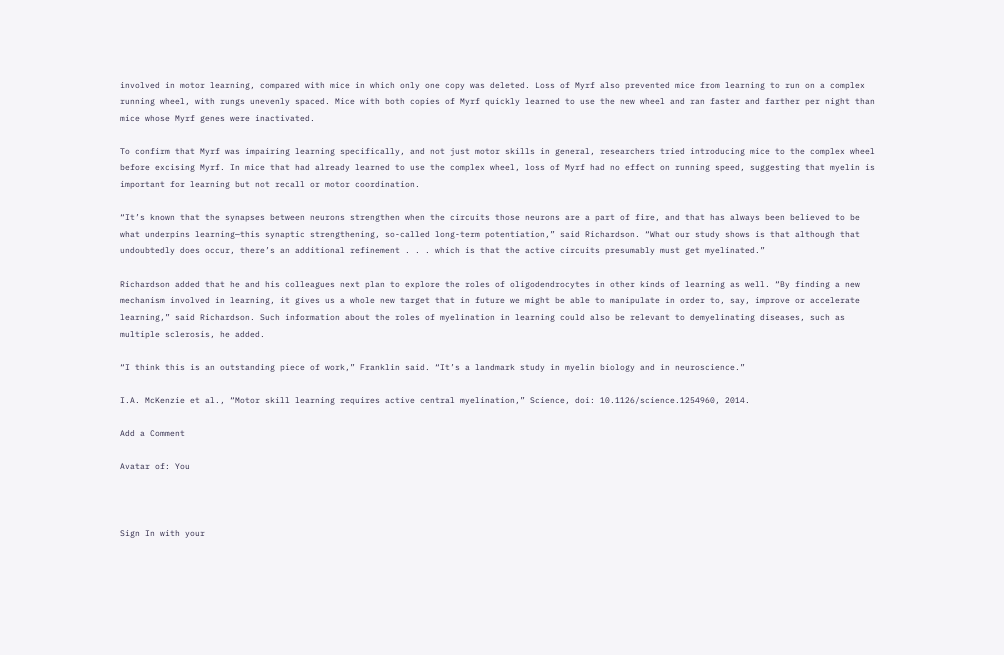involved in motor learning, compared with mice in which only one copy was deleted. Loss of Myrf also prevented mice from learning to run on a complex running wheel, with rungs unevenly spaced. Mice with both copies of Myrf quickly learned to use the new wheel and ran faster and farther per night than mice whose Myrf genes were inactivated.

To confirm that Myrf was impairing learning specifically, and not just motor skills in general, researchers tried introducing mice to the complex wheel before excising Myrf. In mice that had already learned to use the complex wheel, loss of Myrf had no effect on running speed, suggesting that myelin is important for learning but not recall or motor coordination.

“It’s known that the synapses between neurons strengthen when the circuits those neurons are a part of fire, and that has always been believed to be what underpins learning—this synaptic strengthening, so-called long-term potentiation,” said Richardson. “What our study shows is that although that undoubtedly does occur, there’s an additional refinement . . . which is that the active circuits presumably must get myelinated.”

Richardson added that he and his colleagues next plan to explore the roles of oligodendrocytes in other kinds of learning as well. “By finding a new mechanism involved in learning, it gives us a whole new target that in future we might be able to manipulate in order to, say, improve or accelerate learning,” said Richardson. Such information about the roles of myelination in learning could also be relevant to demyelinating diseases, such as multiple sclerosis, he added.

“I think this is an outstanding piece of work,” Franklin said. “It’s a landmark study in myelin biology and in neuroscience.”

I.A. McKenzie et al., “Motor skill learning requires active central myelination,” Science, doi: 10.1126/science.1254960, 2014.

Add a Comment

Avatar of: You



Sign In with your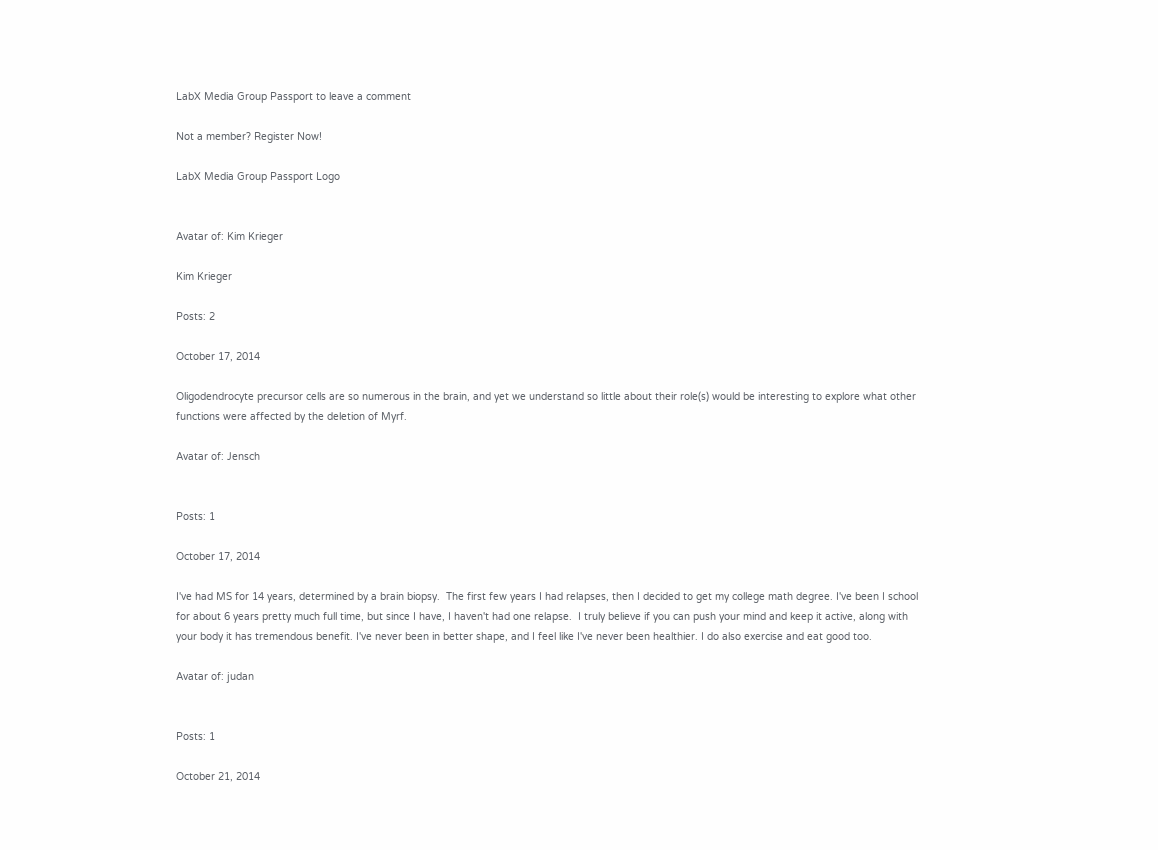LabX Media Group Passport to leave a comment

Not a member? Register Now!

LabX Media Group Passport Logo


Avatar of: Kim Krieger

Kim Krieger

Posts: 2

October 17, 2014

Oligodendrocyte precursor cells are so numerous in the brain, and yet we understand so little about their role(s) would be interesting to explore what other functions were affected by the deletion of Myrf.

Avatar of: Jensch


Posts: 1

October 17, 2014

I've had MS for 14 years, determined by a brain biopsy.  The first few years I had relapses, then I decided to get my college math degree. I've been I school for about 6 years pretty much full time, but since I have, I haven't had one relapse.  I truly believe if you can push your mind and keep it active, along with your body it has tremendous benefit. I've never been in better shape, and I feel like I've never been healthier. I do also exercise and eat good too.

Avatar of: judan


Posts: 1

October 21, 2014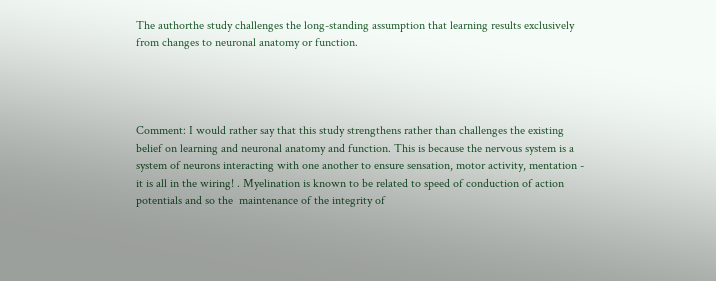The authorthe study challenges the long-standing assumption that learning results exclusively from changes to neuronal anatomy or function.




Comment: I would rather say that this study strengthens rather than challenges the existing belief on learning and neuronal anatomy and function. This is because the nervous system is a system of neurons interacting with one another to ensure sensation, motor activity, mentation - it is all in the wiring! . Myelination is known to be related to speed of conduction of action potentials and so the  maintenance of the integrity of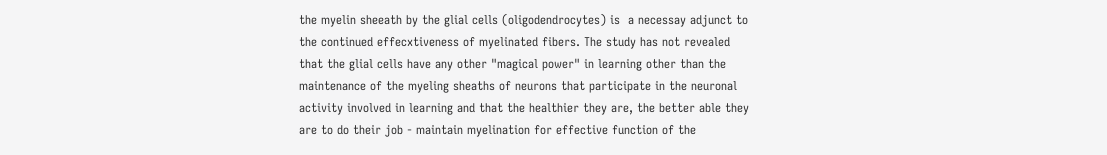the myelin sheeath by the glial cells (oligodendrocytes) is  a necessay adjunct to the continued effecxtiveness of myelinated fibers. The study has not revealed  that the glial cells have any other "magical power" in learning other than the maintenance of the myeling sheaths of neurons that participate in the neuronal activity involved in learning and that the healthier they are, the better able they are to do their job - maintain myelination for effective function of the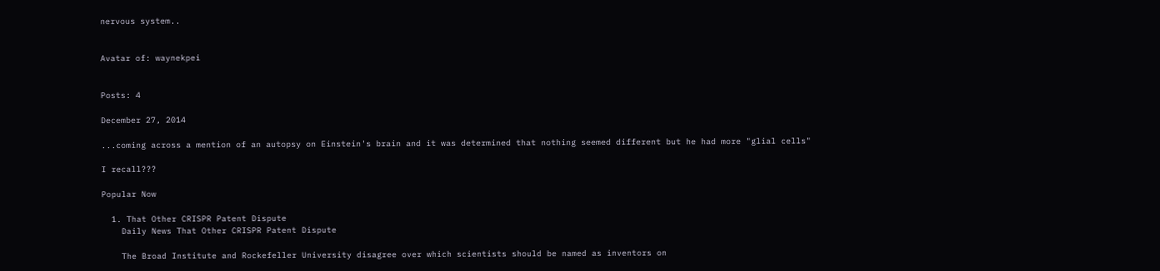nervous system..


Avatar of: waynekpei


Posts: 4

December 27, 2014

...coming across a mention of an autopsy on Einstein's brain and it was determined that nothing seemed different but he had more "glial cells"

I recall???

Popular Now

  1. That Other CRISPR Patent Dispute
    Daily News That Other CRISPR Patent Dispute

    The Broad Institute and Rockefeller University disagree over which scientists should be named as inventors on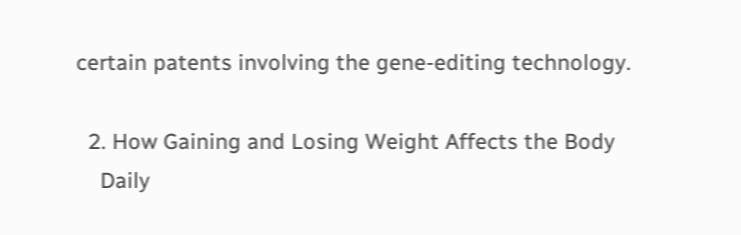certain patents involving the gene-editing technology.

  2. How Gaining and Losing Weight Affects the Body
    Daily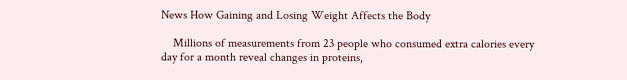News How Gaining and Losing Weight Affects the Body

    Millions of measurements from 23 people who consumed extra calories every day for a month reveal changes in proteins,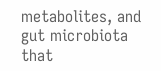metabolites, and gut microbiota that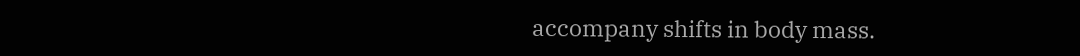accompany shifts in body mass.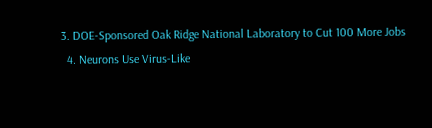3. DOE-Sponsored Oak Ridge National Laboratory to Cut 100 More Jobs
  4. Neurons Use Virus-Like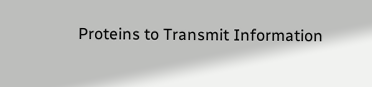Proteins to Transmit Information